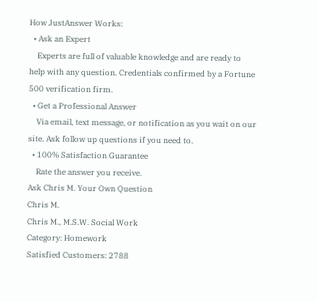How JustAnswer Works:
  • Ask an Expert
    Experts are full of valuable knowledge and are ready to help with any question. Credentials confirmed by a Fortune 500 verification firm.
  • Get a Professional Answer
    Via email, text message, or notification as you wait on our site. Ask follow up questions if you need to.
  • 100% Satisfaction Guarantee
    Rate the answer you receive.
Ask Chris M. Your Own Question
Chris M.
Chris M., M.S.W. Social Work
Category: Homework
Satisfied Customers: 2788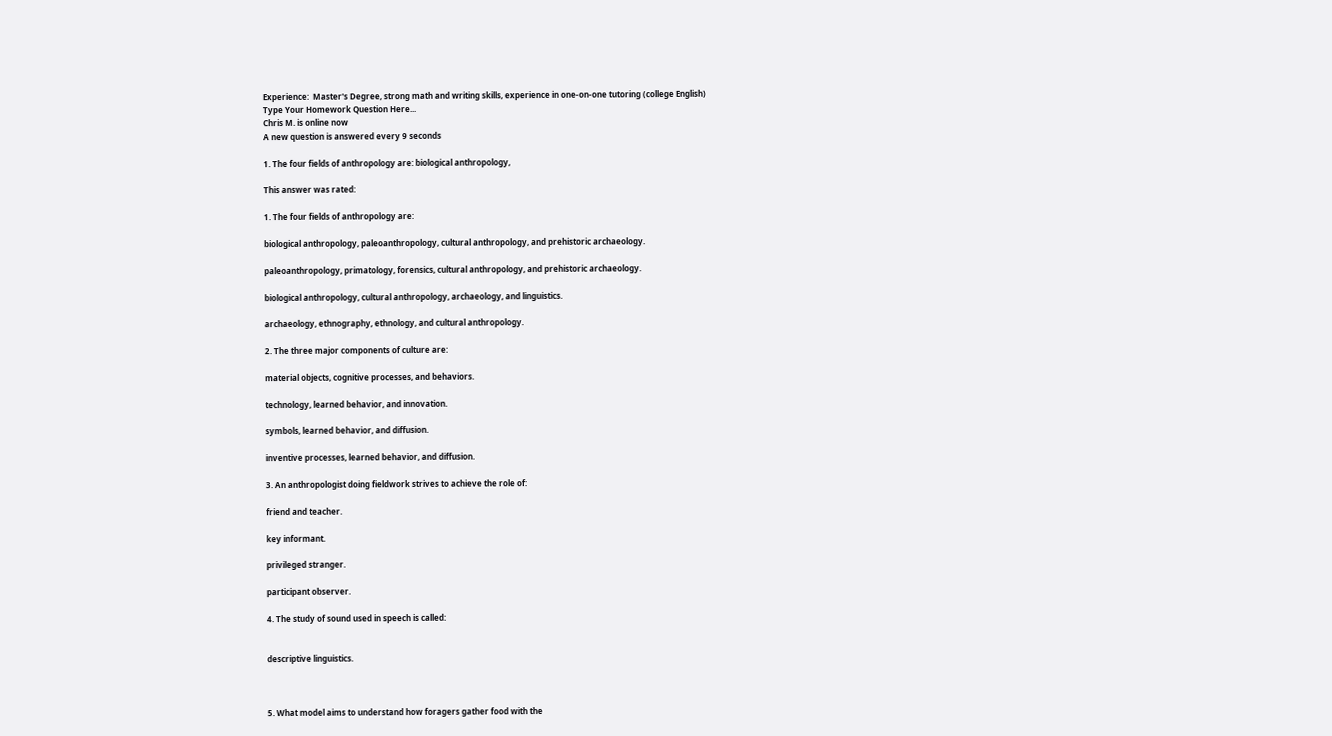Experience:  Master's Degree, strong math and writing skills, experience in one-on-one tutoring (college English)
Type Your Homework Question Here...
Chris M. is online now
A new question is answered every 9 seconds

1. The four fields of anthropology are: biological anthropology,

This answer was rated:

1. The four fields of anthropology are:

biological anthropology, paleoanthropology, cultural anthropology, and prehistoric archaeology.

paleoanthropology, primatology, forensics, cultural anthropology, and prehistoric archaeology.

biological anthropology, cultural anthropology, archaeology, and linguistics.

archaeology, ethnography, ethnology, and cultural anthropology.

2. The three major components of culture are:

material objects, cognitive processes, and behaviors.

technology, learned behavior, and innovation.

symbols, learned behavior, and diffusion.

inventive processes, learned behavior, and diffusion.

3. An anthropologist doing fieldwork strives to achieve the role of:

friend and teacher.

key informant.

privileged stranger.

participant observer.

4. The study of sound used in speech is called:


descriptive linguistics.



5. What model aims to understand how foragers gather food with the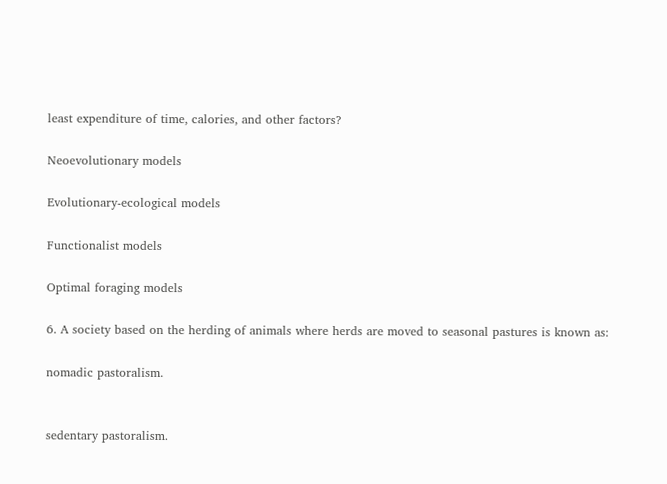least expenditure of time, calories, and other factors?

Neoevolutionary models

Evolutionary-ecological models

Functionalist models

Optimal foraging models

6. A society based on the herding of animals where herds are moved to seasonal pastures is known as:

nomadic pastoralism.


sedentary pastoralism.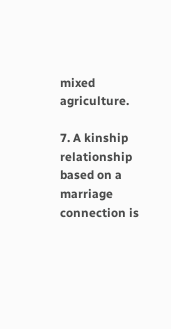mixed agriculture.

7. A kinship relationship based on a marriage connection is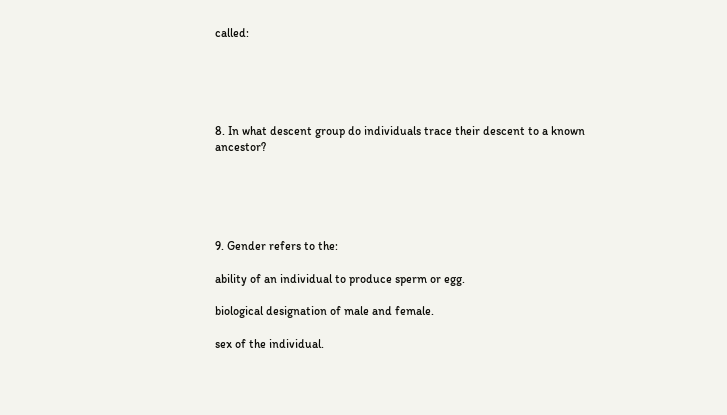called:





8. In what descent group do individuals trace their descent to a known ancestor?





9. Gender refers to the:

ability of an individual to produce sperm or egg.

biological designation of male and female.

sex of the individual.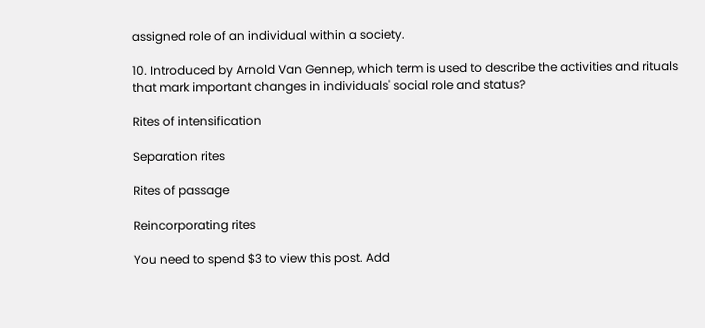assigned role of an individual within a society.

10. Introduced by Arnold Van Gennep, which term is used to describe the activities and rituals that mark important changes in individuals' social role and status?

Rites of intensification

Separation rites

Rites of passage

Reincorporating rites

You need to spend $3 to view this post. Add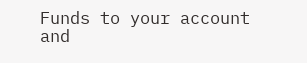Funds to your account and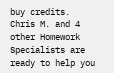buy credits.
Chris M. and 4 other Homework Specialists are ready to help you